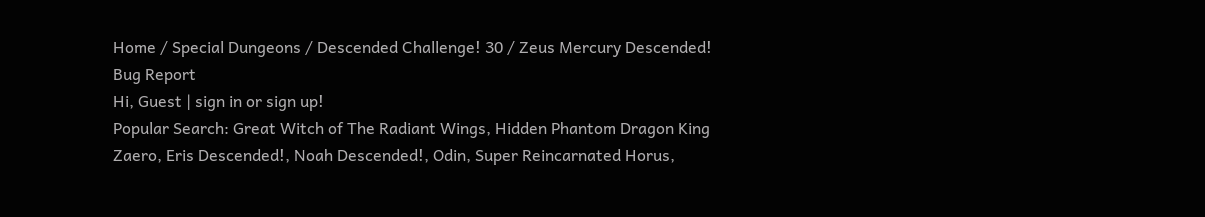Home / Special Dungeons / Descended Challenge! 30 / Zeus Mercury Descended!
Bug Report
Hi, Guest | sign in or sign up!
Popular Search: Great Witch of The Radiant Wings, Hidden Phantom Dragon King Zaero, Eris Descended!, Noah Descended!, Odin, Super Reincarnated Horus,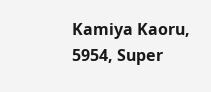Kamiya Kaoru, 5954, Super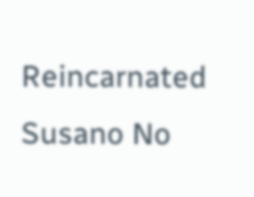Reincarnated Susano No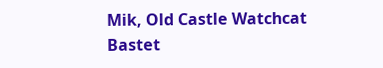Mik, Old Castle Watchcat Bastet